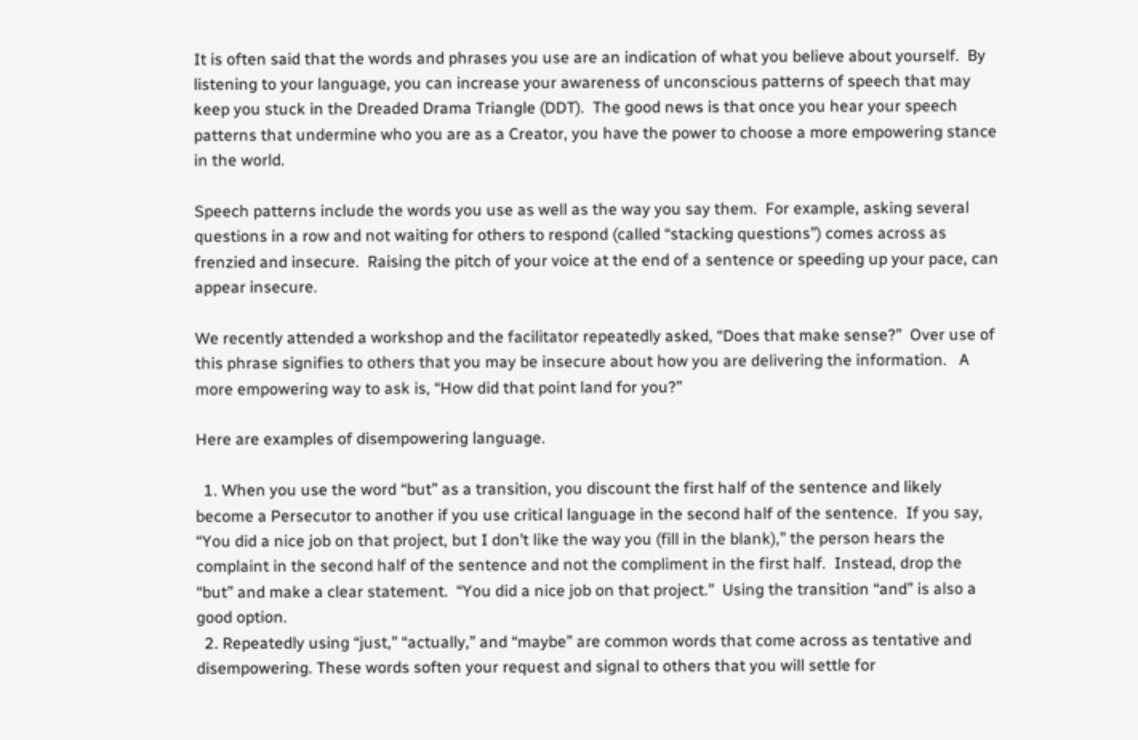It is often said that the words and phrases you use are an indication of what you believe about yourself.  By listening to your language, you can increase your awareness of unconscious patterns of speech that may keep you stuck in the Dreaded Drama Triangle (DDT).  The good news is that once you hear your speech patterns that undermine who you are as a Creator, you have the power to choose a more empowering stance in the world.

Speech patterns include the words you use as well as the way you say them.  For example, asking several questions in a row and not waiting for others to respond (called “stacking questions”) comes across as frenzied and insecure.  Raising the pitch of your voice at the end of a sentence or speeding up your pace, can appear insecure.

We recently attended a workshop and the facilitator repeatedly asked, “Does that make sense?”  Over use of this phrase signifies to others that you may be insecure about how you are delivering the information.   A more empowering way to ask is, “How did that point land for you?”

Here are examples of disempowering language.

  1. When you use the word “but” as a transition, you discount the first half of the sentence and likely become a Persecutor to another if you use critical language in the second half of the sentence.  If you say, “You did a nice job on that project, but I don’t like the way you (fill in the blank),” the person hears the complaint in the second half of the sentence and not the compliment in the first half.  Instead, drop the “but” and make a clear statement.  “You did a nice job on that project.”  Using the transition “and” is also a good option.
  2. Repeatedly using “just,” “actually,” and “maybe” are common words that come across as tentative and disempowering. These words soften your request and signal to others that you will settle for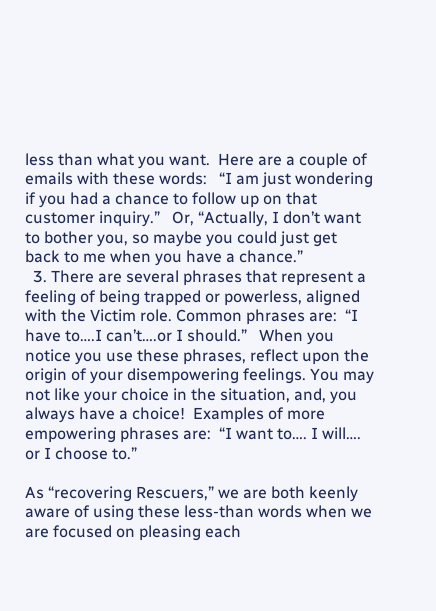less than what you want.  Here are a couple of emails with these words:   “I am just wondering if you had a chance to follow up on that customer inquiry.”   Or, “Actually, I don’t want to bother you, so maybe you could just get back to me when you have a chance.”
  3. There are several phrases that represent a feeling of being trapped or powerless, aligned with the Victim role. Common phrases are:  “I have to….I can’t….or I should.”   When you notice you use these phrases, reflect upon the origin of your disempowering feelings. You may not like your choice in the situation, and, you always have a choice!  Examples of more empowering phrases are:  “I want to…. I will…. or I choose to.”

As “recovering Rescuers,” we are both keenly aware of using these less-than words when we are focused on pleasing each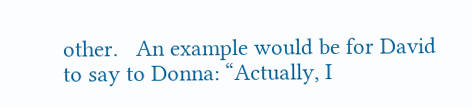other.   An example would be for David to say to Donna: “Actually, I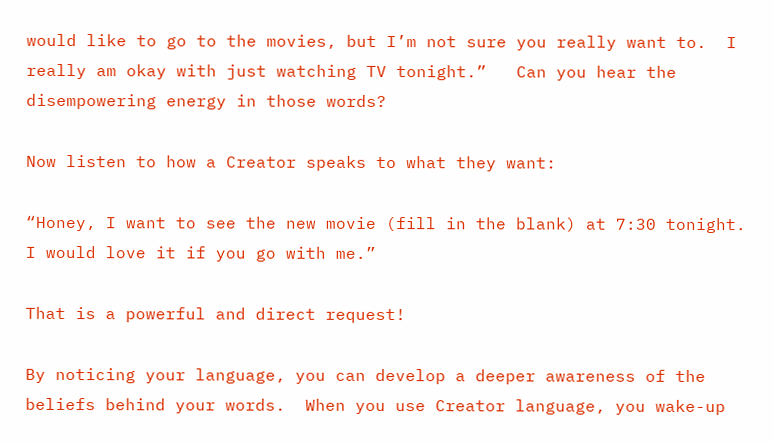would like to go to the movies, but I’m not sure you really want to.  I really am okay with just watching TV tonight.”   Can you hear the disempowering energy in those words?

Now listen to how a Creator speaks to what they want:

“Honey, I want to see the new movie (fill in the blank) at 7:30 tonight.  I would love it if you go with me.”

That is a powerful and direct request!

By noticing your language, you can develop a deeper awareness of the beliefs behind your words.  When you use Creator language, you wake-up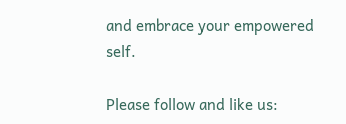and embrace your empowered self.

Please follow and like us: